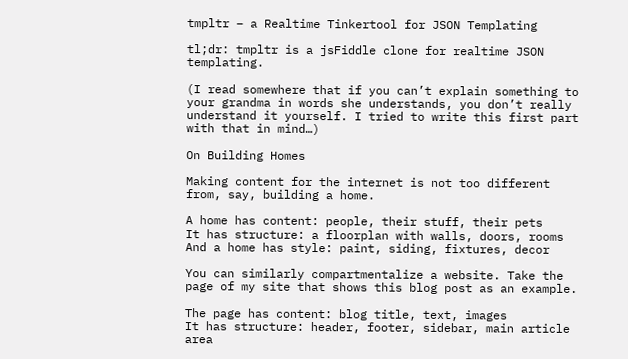tmpltr – a Realtime Tinkertool for JSON Templating

tl;dr: tmpltr is a jsFiddle clone for realtime JSON templating.

(I read somewhere that if you can’t explain something to your grandma in words she understands, you don’t really understand it yourself. I tried to write this first part with that in mind…)

On Building Homes

Making content for the internet is not too different from, say, building a home.

A home has content: people, their stuff, their pets
It has structure: a floorplan with walls, doors, rooms
And a home has style: paint, siding, fixtures, decor

You can similarly compartmentalize a website. Take the page of my site that shows this blog post as an example.

The page has content: blog title, text, images
It has structure: header, footer, sidebar, main article area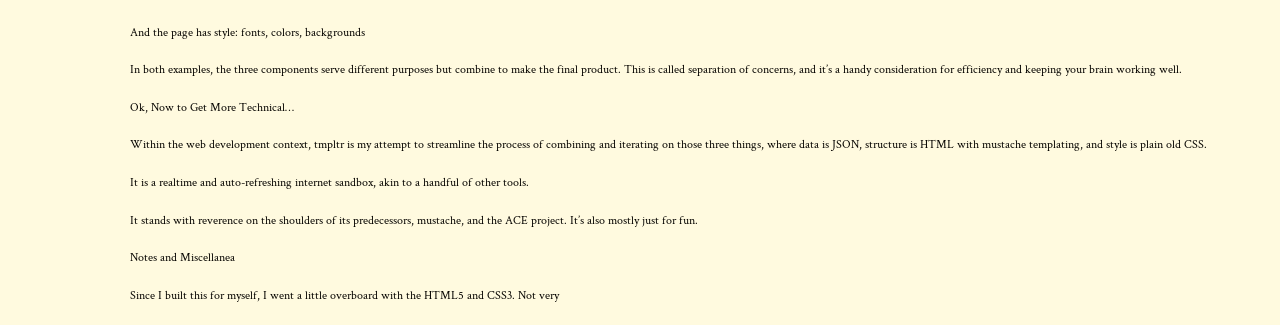And the page has style: fonts, colors, backgrounds

In both examples, the three components serve different purposes but combine to make the final product. This is called separation of concerns, and it’s a handy consideration for efficiency and keeping your brain working well.

Ok, Now to Get More Technical…

Within the web development context, tmpltr is my attempt to streamline the process of combining and iterating on those three things, where data is JSON, structure is HTML with mustache templating, and style is plain old CSS.

It is a realtime and auto-refreshing internet sandbox, akin to a handful of other tools.

It stands with reverence on the shoulders of its predecessors, mustache, and the ACE project. It’s also mostly just for fun.

Notes and Miscellanea

Since I built this for myself, I went a little overboard with the HTML5 and CSS3. Not very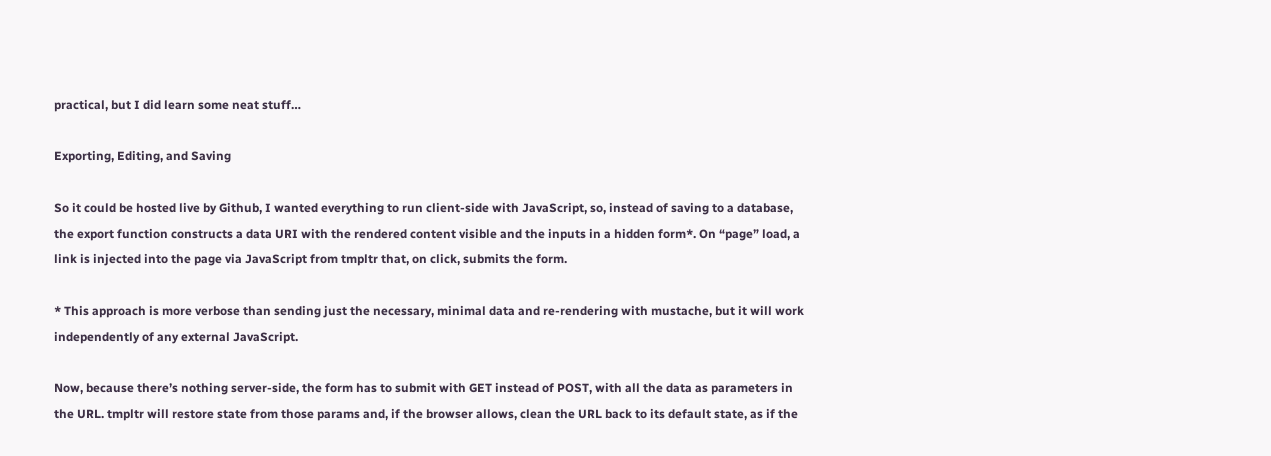practical, but I did learn some neat stuff…

Exporting, Editing, and Saving

So it could be hosted live by Github, I wanted everything to run client-side with JavaScript, so, instead of saving to a database, the export function constructs a data URI with the rendered content visible and the inputs in a hidden form*. On “page” load, a link is injected into the page via JavaScript from tmpltr that, on click, submits the form.

* This approach is more verbose than sending just the necessary, minimal data and re-rendering with mustache, but it will work independently of any external JavaScript.

Now, because there’s nothing server-side, the form has to submit with GET instead of POST, with all the data as parameters in the URL. tmpltr will restore state from those params and, if the browser allows, clean the URL back to its default state, as if the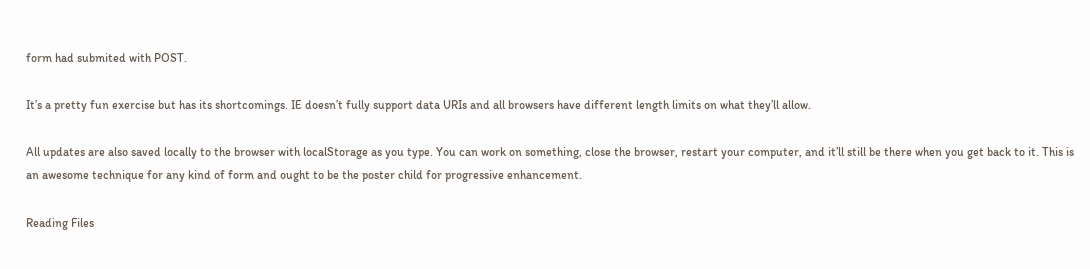form had submited with POST.

It’s a pretty fun exercise but has its shortcomings. IE doesn’t fully support data URIs and all browsers have different length limits on what they’ll allow.

All updates are also saved locally to the browser with localStorage as you type. You can work on something, close the browser, restart your computer, and it’ll still be there when you get back to it. This is an awesome technique for any kind of form and ought to be the poster child for progressive enhancement.

Reading Files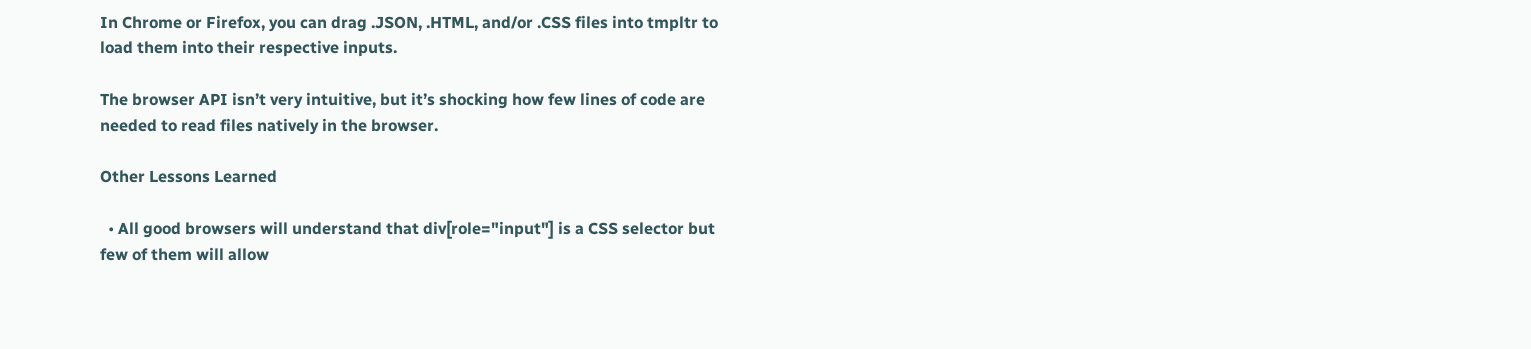In Chrome or Firefox, you can drag .JSON, .HTML, and/or .CSS files into tmpltr to load them into their respective inputs.

The browser API isn’t very intuitive, but it’s shocking how few lines of code are needed to read files natively in the browser.

Other Lessons Learned

  • All good browsers will understand that div[role="input"] is a CSS selector but few of them will allow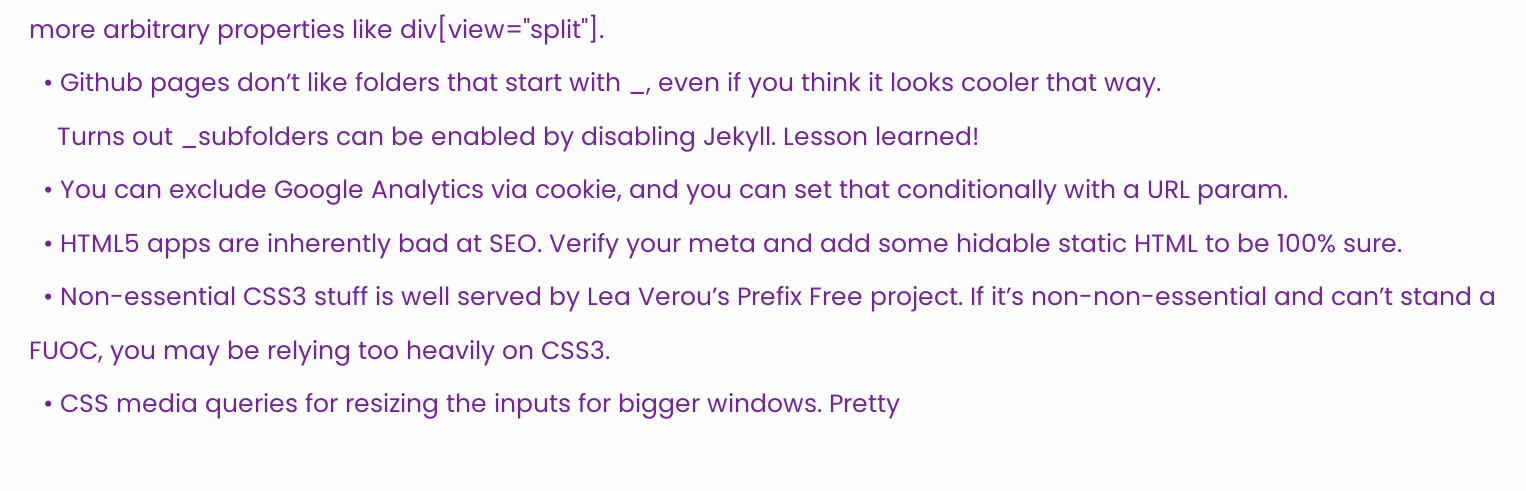more arbitrary properties like div[view="split"].
  • Github pages don’t like folders that start with _, even if you think it looks cooler that way.
    Turns out _subfolders can be enabled by disabling Jekyll. Lesson learned!
  • You can exclude Google Analytics via cookie, and you can set that conditionally with a URL param.
  • HTML5 apps are inherently bad at SEO. Verify your meta and add some hidable static HTML to be 100% sure.
  • Non-essential CSS3 stuff is well served by Lea Verou’s Prefix Free project. If it’s non-non-essential and can’t stand a FUOC, you may be relying too heavily on CSS3.
  • CSS media queries for resizing the inputs for bigger windows. Pretty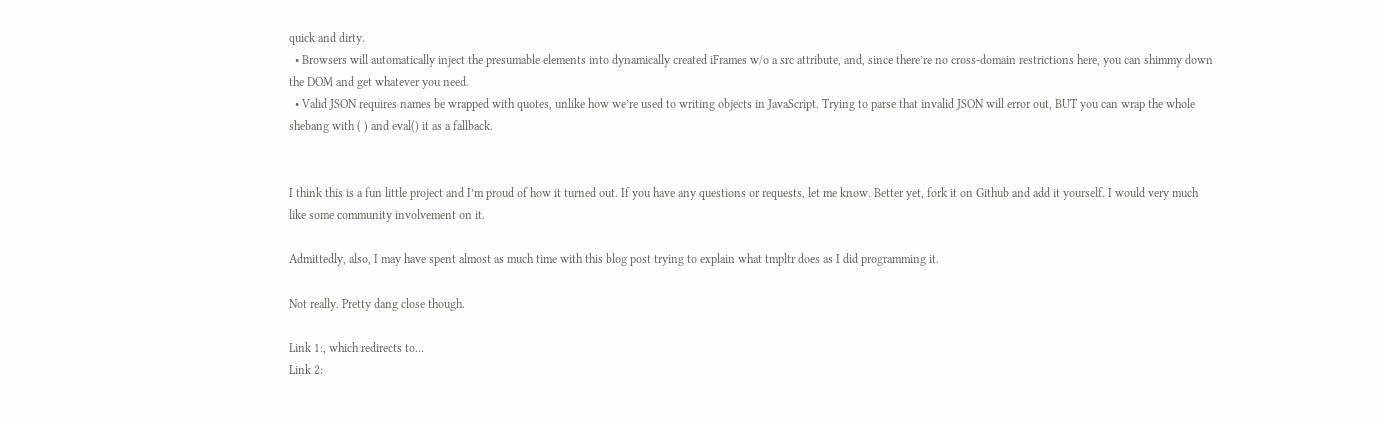quick and dirty.
  • Browsers will automatically inject the presumable elements into dynamically created iFrames w/o a src attribute, and, since there’re no cross-domain restrictions here, you can shimmy down the DOM and get whatever you need.
  • Valid JSON requires names be wrapped with quotes, unlike how we’re used to writing objects in JavaScript. Trying to parse that invalid JSON will error out, BUT you can wrap the whole shebang with ( ) and eval() it as a fallback.


I think this is a fun little project and I’m proud of how it turned out. If you have any questions or requests, let me know. Better yet, fork it on Github and add it yourself. I would very much like some community involvement on it.

Admittedly, also, I may have spent almost as much time with this blog post trying to explain what tmpltr does as I did programming it.

Not really. Pretty dang close though.

Link 1:, which redirects to…
Link 2: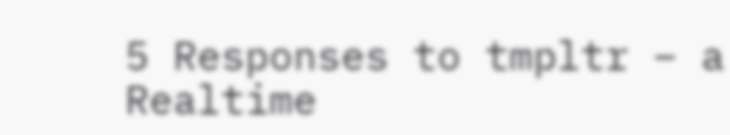5 Responses to tmpltr – a Realtime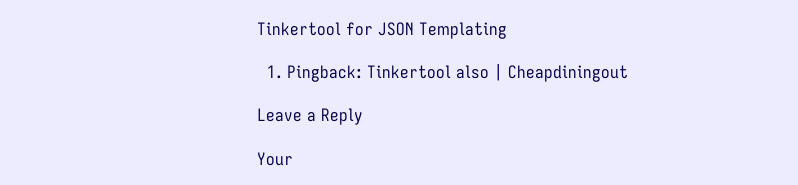Tinkertool for JSON Templating

  1. Pingback: Tinkertool also | Cheapdiningout

Leave a Reply

Your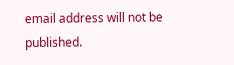email address will not be published.